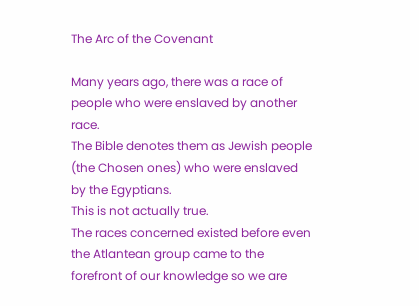The Arc of the Covenant

Many years ago, there was a race of people who were enslaved by another race.
The Bible denotes them as Jewish people (the Chosen ones) who were enslaved by the Egyptians.
This is not actually true.
The races concerned existed before even the Atlantean group came to the forefront of our knowledge so we are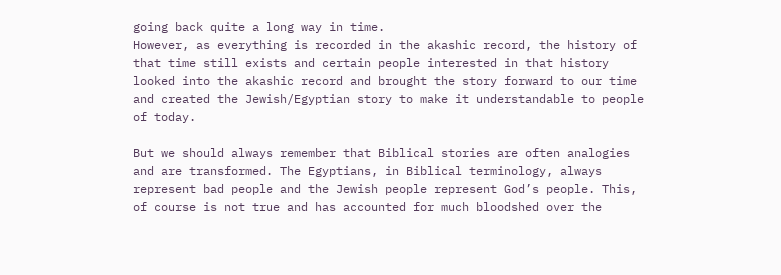going back quite a long way in time.
However, as everything is recorded in the akashic record, the history of that time still exists and certain people interested in that history looked into the akashic record and brought the story forward to our time and created the Jewish/Egyptian story to make it understandable to people of today.

But we should always remember that Biblical stories are often analogies and are transformed. The Egyptians, in Biblical terminology, always represent bad people and the Jewish people represent God’s people. This, of course is not true and has accounted for much bloodshed over the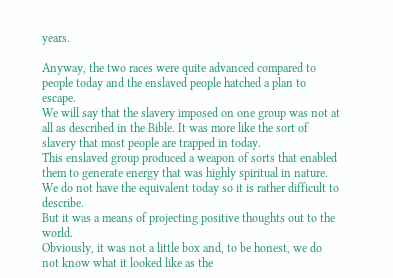years.

Anyway, the two races were quite advanced compared to people today and the enslaved people hatched a plan to escape.
We will say that the slavery imposed on one group was not at all as described in the Bible. It was more like the sort of slavery that most people are trapped in today.
This enslaved group produced a weapon of sorts that enabled them to generate energy that was highly spiritual in nature.
We do not have the equivalent today so it is rather difficult to describe.
But it was a means of projecting positive thoughts out to the world.
Obviously, it was not a little box and, to be honest, we do not know what it looked like as the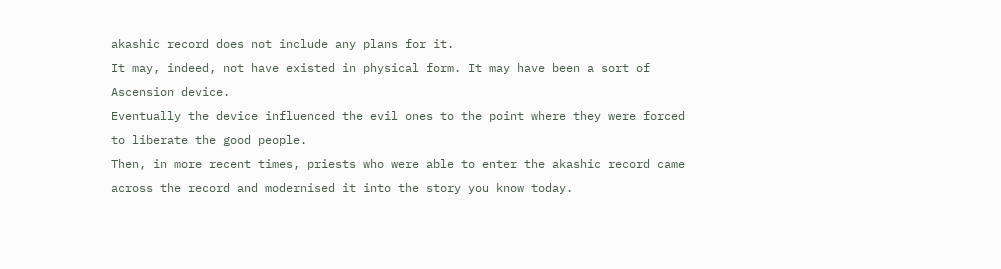akashic record does not include any plans for it.
It may, indeed, not have existed in physical form. It may have been a sort of Ascension device.
Eventually the device influenced the evil ones to the point where they were forced to liberate the good people.
Then, in more recent times, priests who were able to enter the akashic record came across the record and modernised it into the story you know today.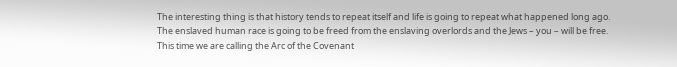The interesting thing is that history tends to repeat itself and life is going to repeat what happened long ago.
The enslaved human race is going to be freed from the enslaving overlords and the Jews – you – will be free.
This time we are calling the Arc of the Covenant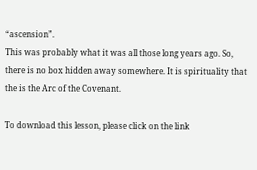“ascension”.
This was probably what it was all those long years ago. So, there is no box hidden away somewhere. It is spirituality that the is the Arc of the Covenant.

To download this lesson, please click on the link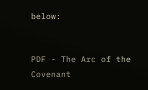below:


PDF - The Arc of the Covenant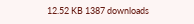12.52 KB 1387 downloads